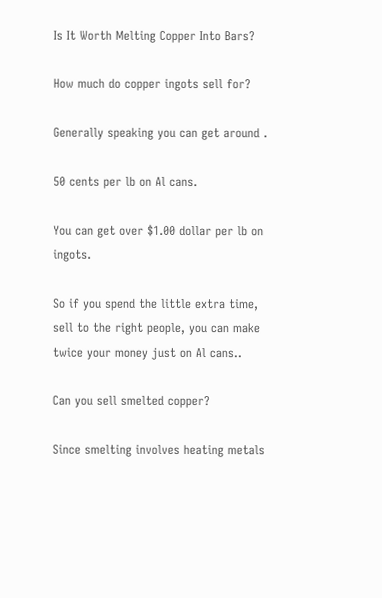Is It Worth Melting Copper Into Bars?

How much do copper ingots sell for?

Generally speaking you can get around .

50 cents per lb on Al cans.

You can get over $1.00 dollar per lb on ingots.

So if you spend the little extra time, sell to the right people, you can make twice your money just on Al cans..

Can you sell smelted copper?

Since smelting involves heating metals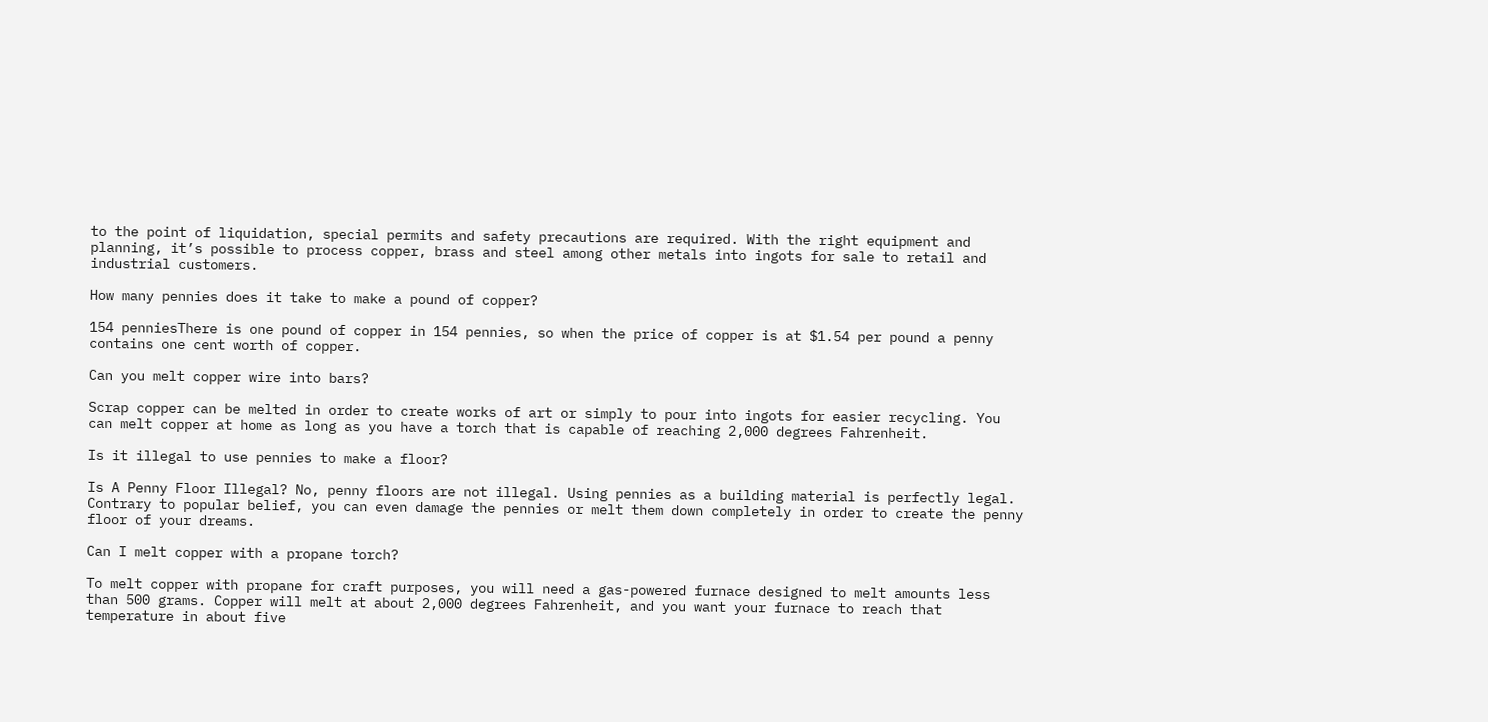to the point of liquidation, special permits and safety precautions are required. With the right equipment and planning, it’s possible to process copper, brass and steel among other metals into ingots for sale to retail and industrial customers.

How many pennies does it take to make a pound of copper?

154 penniesThere is one pound of copper in 154 pennies, so when the price of copper is at $1.54 per pound a penny contains one cent worth of copper.

Can you melt copper wire into bars?

Scrap copper can be melted in order to create works of art or simply to pour into ingots for easier recycling. You can melt copper at home as long as you have a torch that is capable of reaching 2,000 degrees Fahrenheit.

Is it illegal to use pennies to make a floor?

Is A Penny Floor Illegal? No, penny floors are not illegal. Using pennies as a building material is perfectly legal. Contrary to popular belief, you can even damage the pennies or melt them down completely in order to create the penny floor of your dreams.

Can I melt copper with a propane torch?

To melt copper with propane for craft purposes, you will need a gas-powered furnace designed to melt amounts less than 500 grams. Copper will melt at about 2,000 degrees Fahrenheit, and you want your furnace to reach that temperature in about five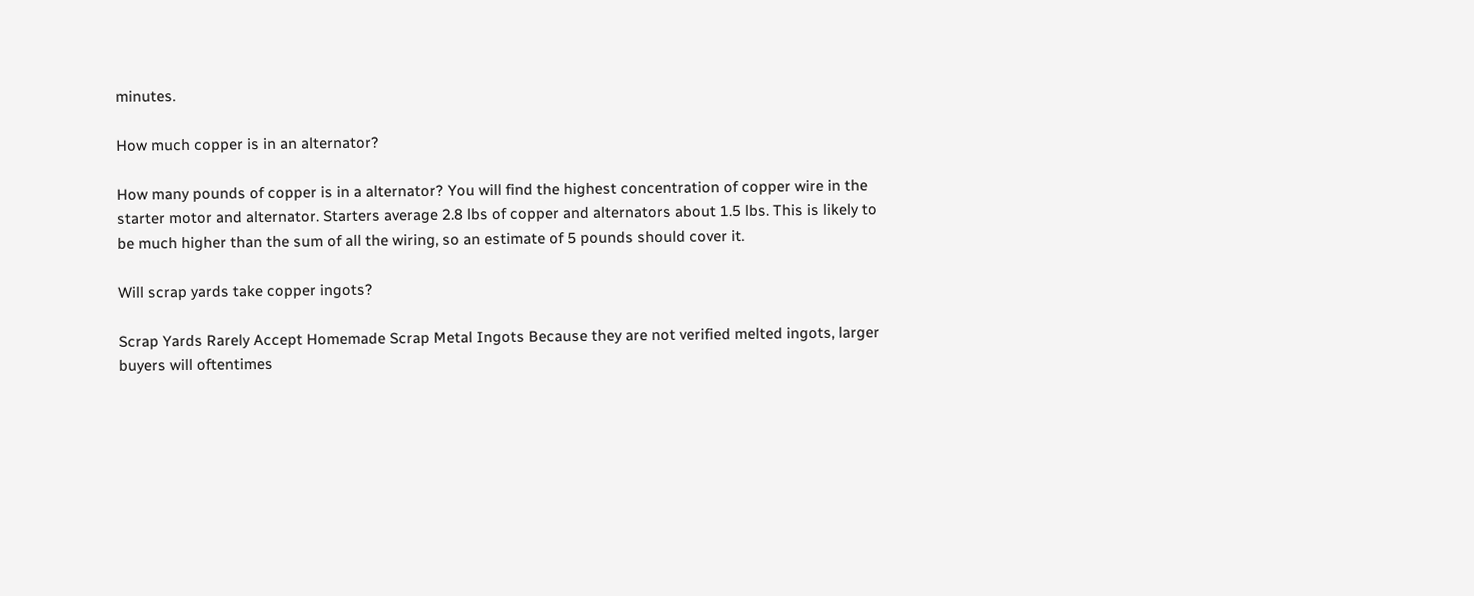minutes.

How much copper is in an alternator?

How many pounds of copper is in a alternator? You will find the highest concentration of copper wire in the starter motor and alternator. Starters average 2.8 lbs of copper and alternators about 1.5 lbs. This is likely to be much higher than the sum of all the wiring, so an estimate of 5 pounds should cover it.

Will scrap yards take copper ingots?

Scrap Yards Rarely Accept Homemade Scrap Metal Ingots Because they are not verified melted ingots, larger buyers will oftentimes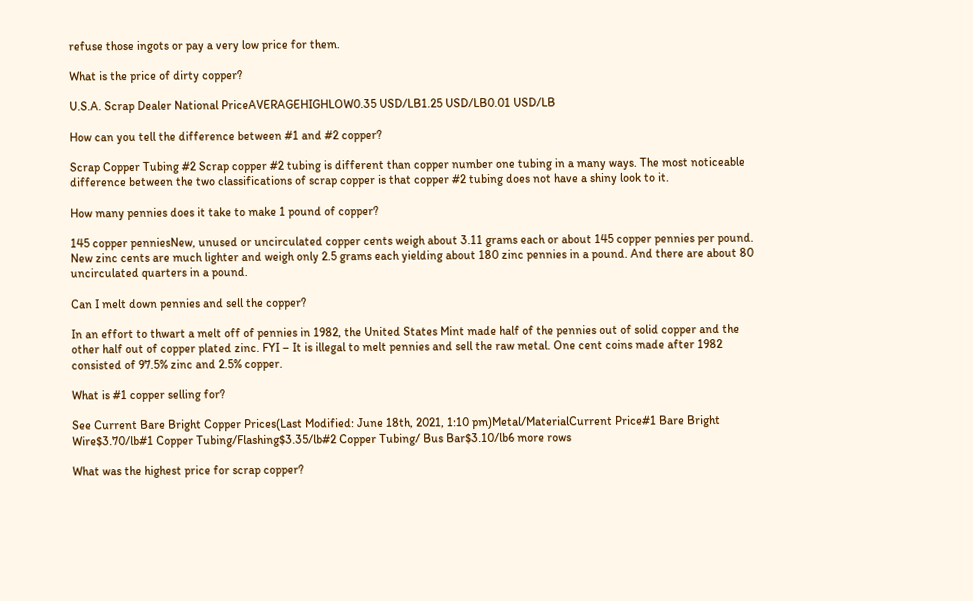refuse those ingots or pay a very low price for them.

What is the price of dirty copper?

U.S.A. Scrap Dealer National PriceAVERAGEHIGHLOW0.35 USD/LB1.25 USD/LB0.01 USD/LB

How can you tell the difference between #1 and #2 copper?

Scrap Copper Tubing #2 Scrap copper #2 tubing is different than copper number one tubing in a many ways. The most noticeable difference between the two classifications of scrap copper is that copper #2 tubing does not have a shiny look to it.

How many pennies does it take to make 1 pound of copper?

145 copper penniesNew, unused or uncirculated copper cents weigh about 3.11 grams each or about 145 copper pennies per pound. New zinc cents are much lighter and weigh only 2.5 grams each yielding about 180 zinc pennies in a pound. And there are about 80 uncirculated quarters in a pound.

Can I melt down pennies and sell the copper?

In an effort to thwart a melt off of pennies in 1982, the United States Mint made half of the pennies out of solid copper and the other half out of copper plated zinc. FYI – It is illegal to melt pennies and sell the raw metal. One cent coins made after 1982 consisted of 97.5% zinc and 2.5% copper.

What is #1 copper selling for?

See Current Bare Bright Copper Prices(Last Modified: June 18th, 2021, 1:10 pm)Metal/MaterialCurrent Price#1 Bare Bright Wire$3.70/lb#1 Copper Tubing/Flashing$3.35/lb#2 Copper Tubing/ Bus Bar$3.10/lb6 more rows

What was the highest price for scrap copper?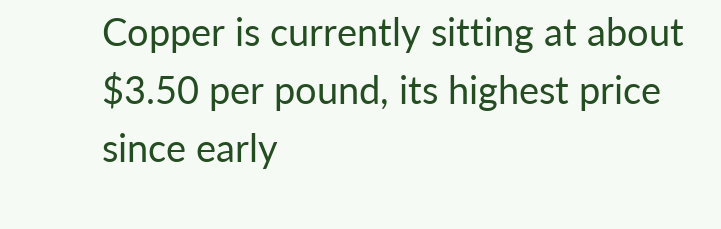Copper is currently sitting at about $3.50 per pound, its highest price since early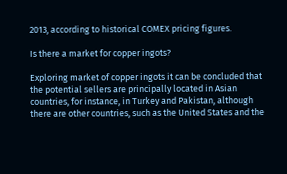2013, according to historical COMEX pricing figures.

Is there a market for copper ingots?

Exploring market of copper ingots it can be concluded that the potential sellers are principally located in Asian countries, for instance, in Turkey and Pakistan, although there are other countries, such as the United States and the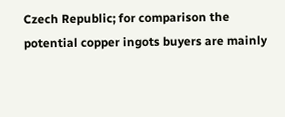Czech Republic; for comparison the potential copper ingots buyers are mainly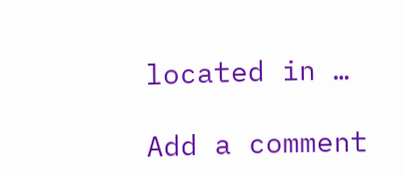located in …

Add a comment